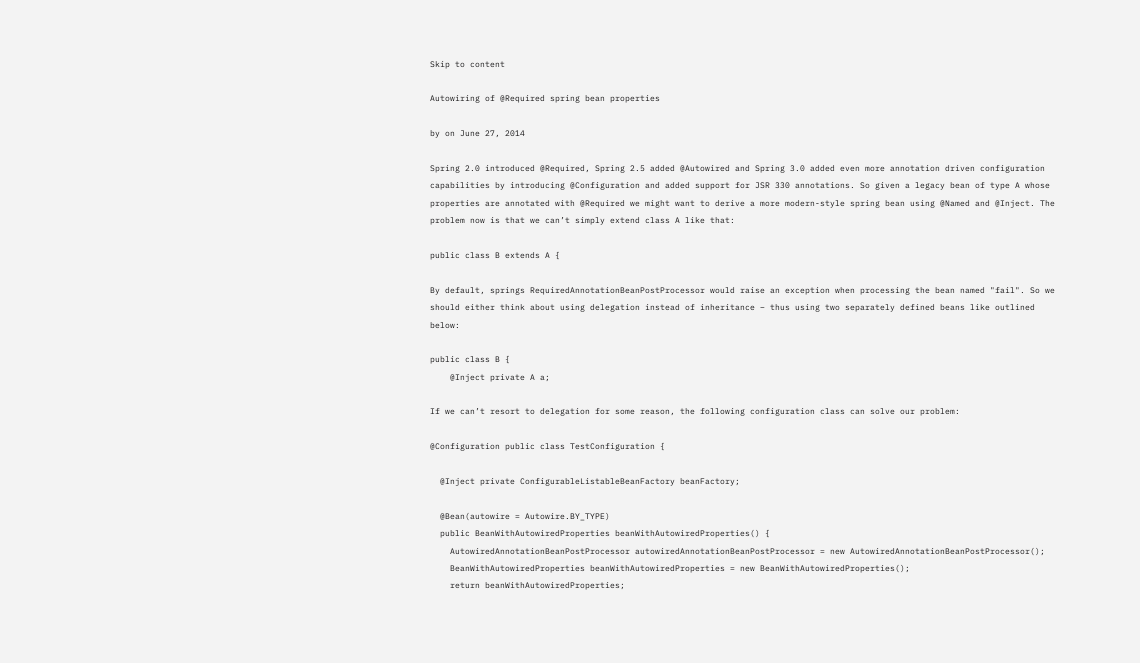Skip to content

Autowiring of @Required spring bean properties

by on June 27, 2014

Spring 2.0 introduced @Required, Spring 2.5 added @Autowired and Spring 3.0 added even more annotation driven configuration capabilities by introducing @Configuration and added support for JSR 330 annotations. So given a legacy bean of type A whose properties are annotated with @Required we might want to derive a more modern-style spring bean using @Named and @Inject. The problem now is that we can’t simply extend class A like that:

public class B extends A {

By default, springs RequiredAnnotationBeanPostProcessor would raise an exception when processing the bean named "fail". So we should either think about using delegation instead of inheritance – thus using two separately defined beans like outlined below:

public class B {
    @Inject private A a;

If we can’t resort to delegation for some reason, the following configuration class can solve our problem:

@Configuration public class TestConfiguration {

  @Inject private ConfigurableListableBeanFactory beanFactory;

  @Bean(autowire = Autowire.BY_TYPE)
  public BeanWithAutowiredProperties beanWithAutowiredProperties() {
    AutowiredAnnotationBeanPostProcessor autowiredAnnotationBeanPostProcessor = new AutowiredAnnotationBeanPostProcessor();
    BeanWithAutowiredProperties beanWithAutowiredProperties = new BeanWithAutowiredProperties();
    return beanWithAutowiredProperties;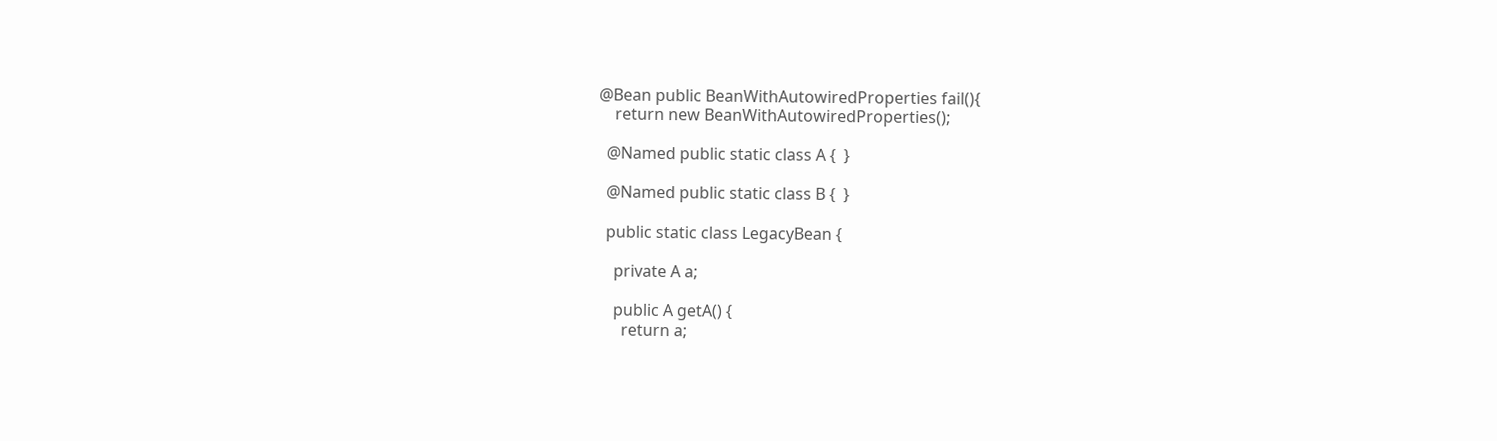@Bean public BeanWithAutowiredProperties fail(){
    return new BeanWithAutowiredProperties();

  @Named public static class A {  }

  @Named public static class B {  }

  public static class LegacyBean {

    private A a;

    public A getA() {
      return a;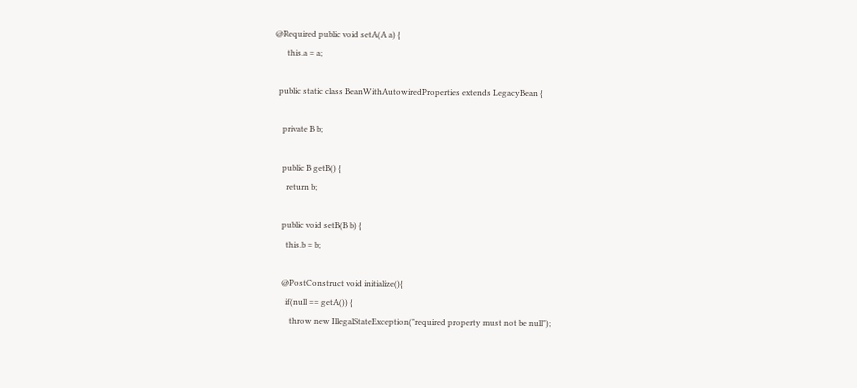@Required public void setA(A a) {
      this.a = a;

  public static class BeanWithAutowiredProperties extends LegacyBean {

    private B b;

    public B getB() {
      return b;

    public void setB(B b) {
      this.b = b;

    @PostConstruct void initialize(){
      if(null == getA()) {
        throw new IllegalStateException("required property must not be null");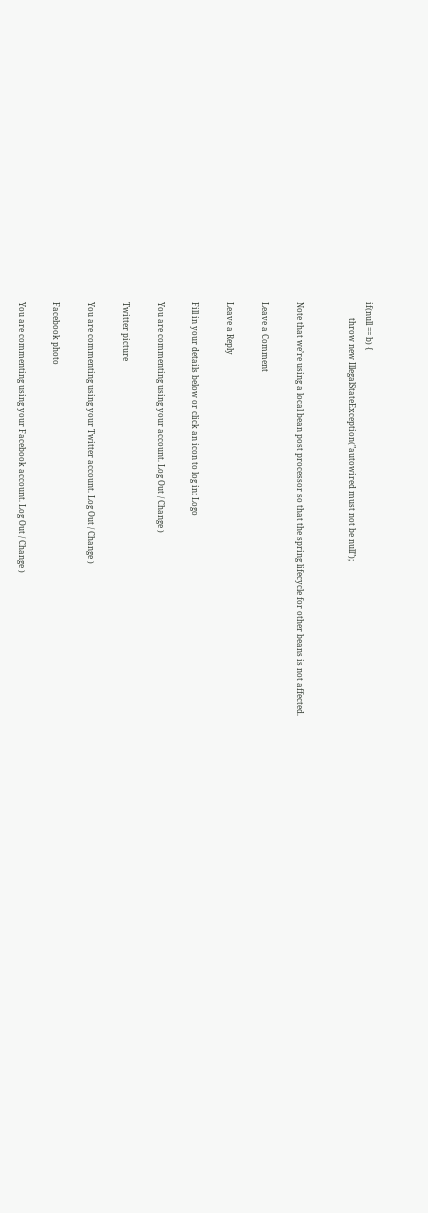if(null == b) {
        throw new IllegalStateException("autowired must not be null");


Note that we’re using a local bean post processor so that the spring lifecycle for other beans is not affected.

Leave a Comment

Leave a Reply

Fill in your details below or click an icon to log in: Logo

You are commenting using your account. Log Out / Change )

Twitter picture

You are commenting using your Twitter account. Log Out / Change )

Facebook photo

You are commenting using your Facebook account. Log Out / Change )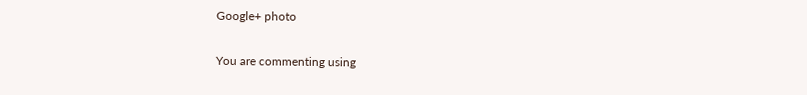Google+ photo

You are commenting using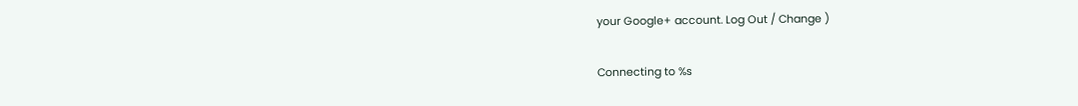your Google+ account. Log Out / Change )

Connecting to %s